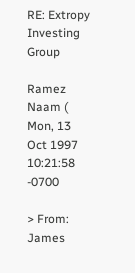RE: Extropy Investing Group

Ramez Naam (
Mon, 13 Oct 1997 10:21:58 -0700

> From: James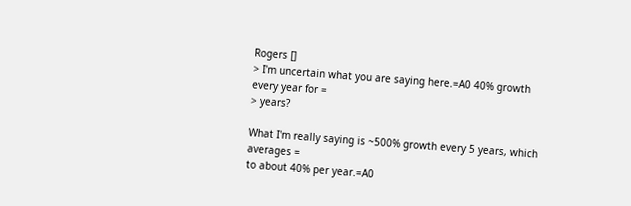Rogers []
> I'm uncertain what you are saying here.=A0 40% growth every year for =
> years?

What I'm really saying is ~500% growth every 5 years, which averages =
to about 40% per year.=A0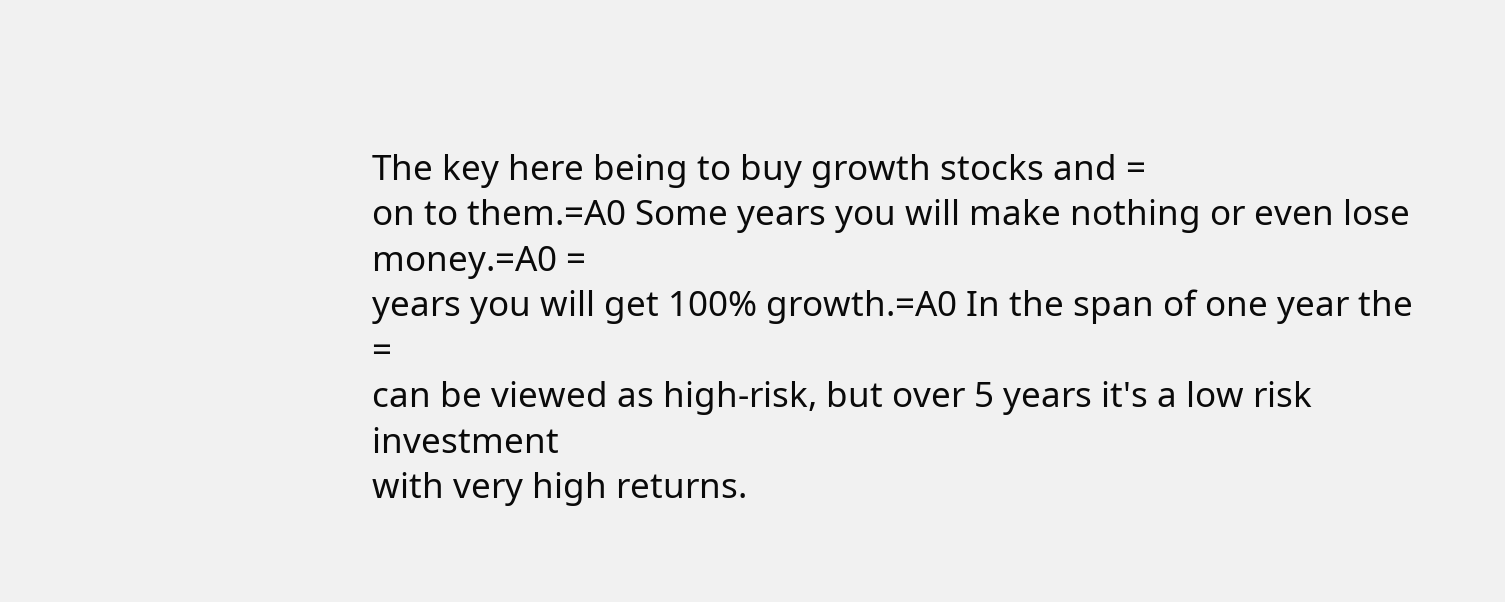The key here being to buy growth stocks and =
on to them.=A0 Some years you will make nothing or even lose money.=A0 =
years you will get 100% growth.=A0 In the span of one year the =
can be viewed as high-risk, but over 5 years it's a low risk investment
with very high returns.